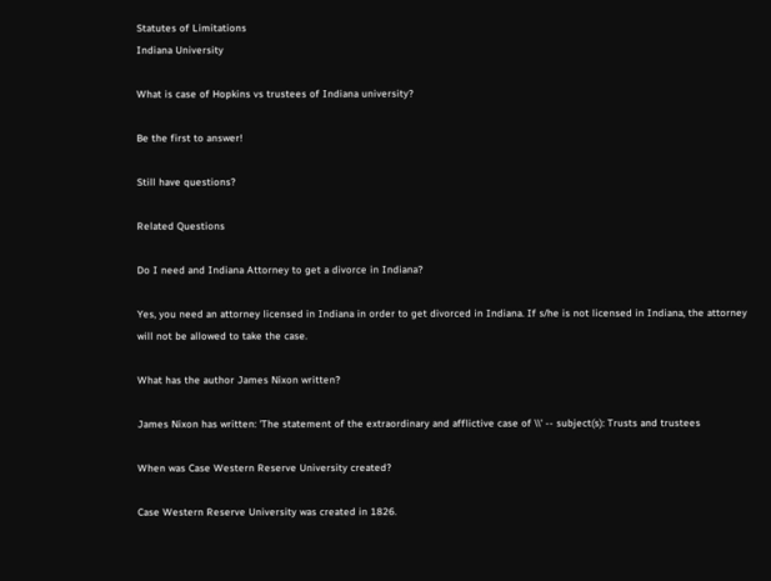Statutes of Limitations
Indiana University

What is case of Hopkins vs trustees of Indiana university?

Be the first to answer!

Still have questions?

Related Questions

Do I need and Indiana Attorney to get a divorce in Indiana?

Yes, you need an attorney licensed in Indiana in order to get divorced in Indiana. If s/he is not licensed in Indiana, the attorney will not be allowed to take the case.

What has the author James Nixon written?

James Nixon has written: 'The statement of the extraordinary and afflictive case of \\' -- subject(s): Trusts and trustees

When was Case Western Reserve University created?

Case Western Reserve University was created in 1826.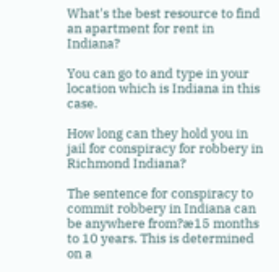What's the best resource to find an apartment for rent in Indiana?

You can go to and type in your location which is Indiana in this case.

How long can they hold you in jail for conspiracy for robbery in Richmond Indiana?

The sentence for conspiracy to commit robbery in Indiana can be anywhere from?æ15 months to 10 years. This is determined on a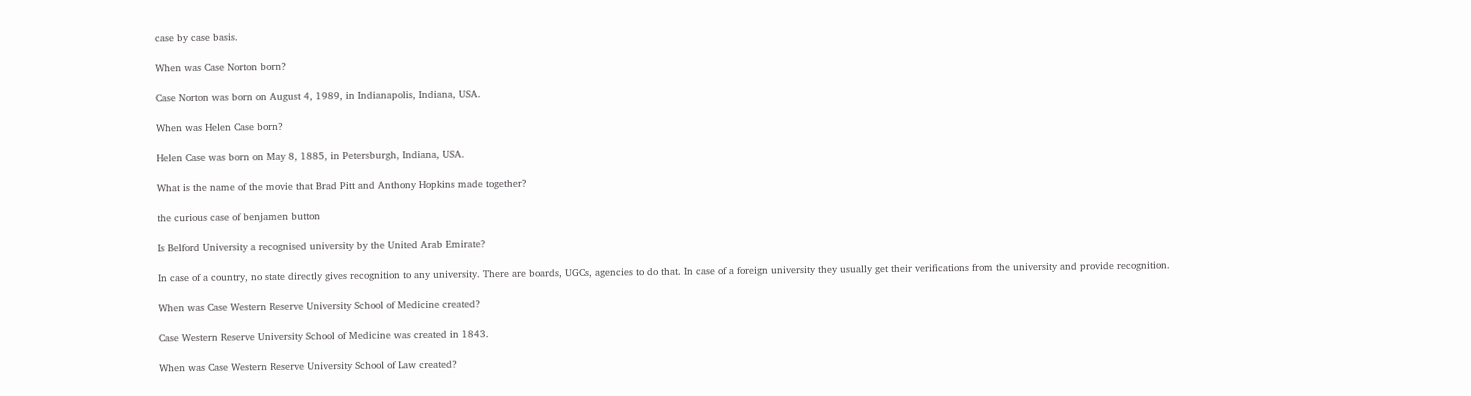case by case basis.

When was Case Norton born?

Case Norton was born on August 4, 1989, in Indianapolis, Indiana, USA.

When was Helen Case born?

Helen Case was born on May 8, 1885, in Petersburgh, Indiana, USA.

What is the name of the movie that Brad Pitt and Anthony Hopkins made together?

the curious case of benjamen button

Is Belford University a recognised university by the United Arab Emirate?

In case of a country, no state directly gives recognition to any university. There are boards, UGCs, agencies to do that. In case of a foreign university they usually get their verifications from the university and provide recognition.

When was Case Western Reserve University School of Medicine created?

Case Western Reserve University School of Medicine was created in 1843.

When was Case Western Reserve University School of Law created?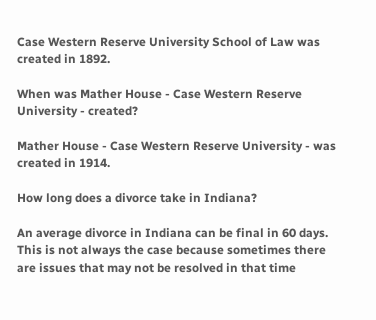Case Western Reserve University School of Law was created in 1892.

When was Mather House - Case Western Reserve University - created?

Mather House - Case Western Reserve University - was created in 1914.

How long does a divorce take in Indiana?

An average divorce in Indiana can be final in 60 days. This is not always the case because sometimes there are issues that may not be resolved in that time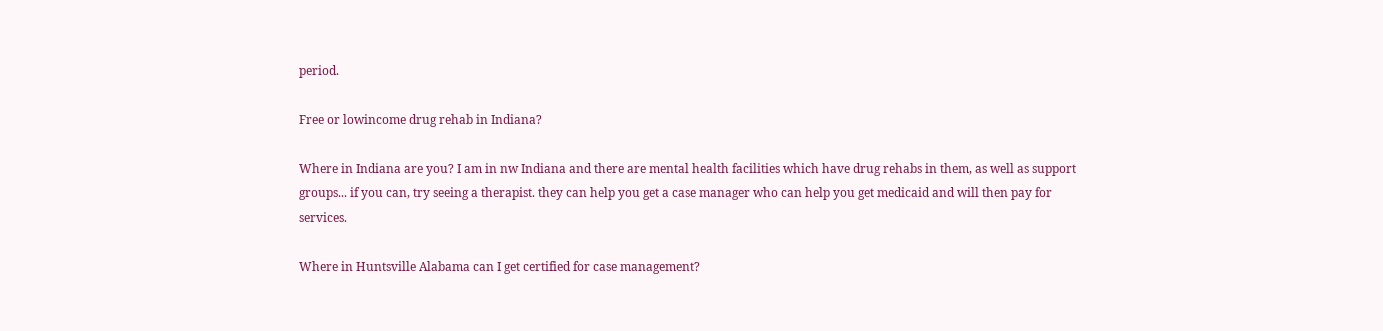period.

Free or lowincome drug rehab in Indiana?

Where in Indiana are you? I am in nw Indiana and there are mental health facilities which have drug rehabs in them, as well as support groups... if you can, try seeing a therapist. they can help you get a case manager who can help you get medicaid and will then pay for services.

Where in Huntsville Alabama can I get certified for case management?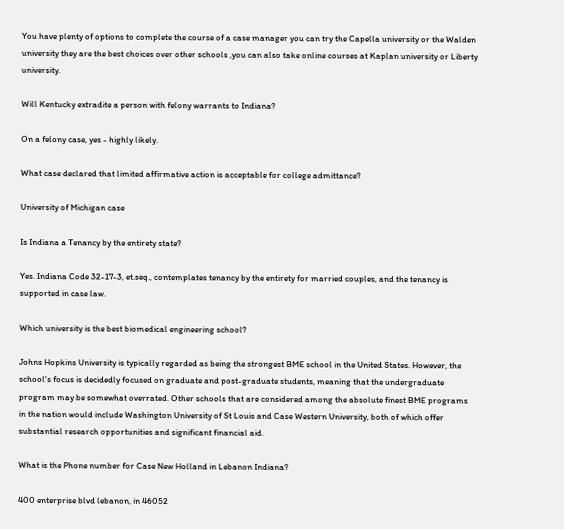You have plenty of options to complete the course of a case manager you can try the Capella university or the Walden university they are the best choices over other schools ,you can also take online courses at Kaplan university or Liberty university.

Will Kentucky extradite a person with felony warrants to Indiana?

On a felony case, yes - highly likely.

What case declared that limited affirmative action is acceptable for college admittance?

University of Michigan case

Is Indiana a Tenancy by the entirety state?

Yes. Indiana Code 32-17-3, et.seq., contemplates tenancy by the entirety for married couples, and the tenancy is supported in case law.

Which university is the best biomedical engineering school?

Johns Hopkins University is typically regarded as being the strongest BME school in the United States. However, the school's focus is decidedly focused on graduate and post-graduate students, meaning that the undergraduate program may be somewhat overrated. Other schools that are considered among the absolute finest BME programs in the nation would include Washington University of St Louis and Case Western University, both of which offer substantial research opportunities and significant financial aid.

What is the Phone number for Case New Holland in Lebanon Indiana?

400 enterprise blvd lebanon, in 46052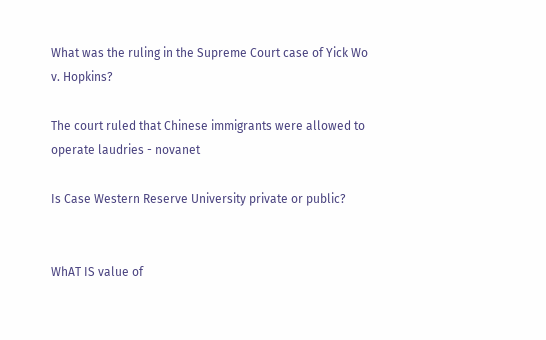What was the ruling in the Supreme Court case of Yick Wo v. Hopkins?

The court ruled that Chinese immigrants were allowed to operate laudries - novanet

Is Case Western Reserve University private or public?


WhAT IS value of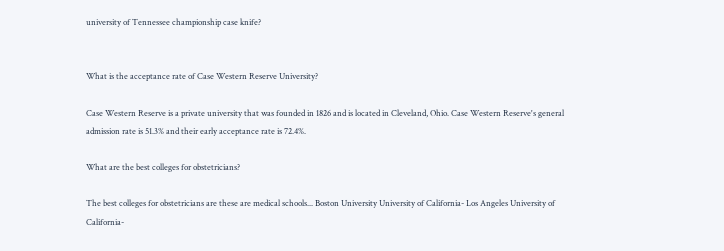university of Tennessee championship case knife?


What is the acceptance rate of Case Western Reserve University?

Case Western Reserve is a private university that was founded in 1826 and is located in Cleveland, Ohio. Case Western Reserve's general admission rate is 51.3% and their early acceptance rate is 72.4%.

What are the best colleges for obstetricians?

The best colleges for obstetricians are these are medical schools... Boston University University of California- Los Angeles University of California-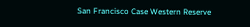San Francisco Case Western Reserve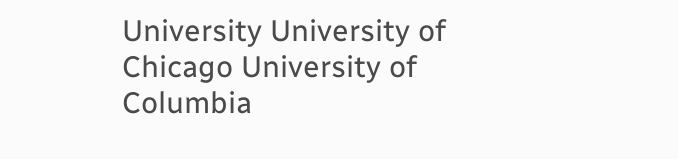University University of Chicago University of Columbia